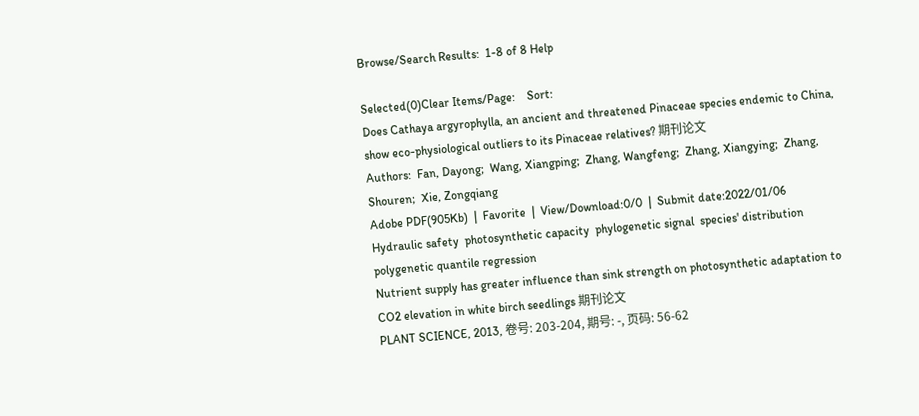Browse/Search Results:  1-8 of 8 Help

Selected(0)Clear Items/Page:    Sort:
Does Cathaya argyrophylla, an ancient and threatened Pinaceae species endemic to China, show eco-physiological outliers to its Pinaceae relatives? 期刊论文
Authors:  Fan, Dayong;  Wang, Xiangping;  Zhang, Wangfeng;  Zhang, Xiangying;  Zhang, Shouren;  Xie, Zongqiang
Adobe PDF(905Kb)  |  Favorite  |  View/Download:0/0  |  Submit date:2022/01/06
Hydraulic safety  photosynthetic capacity  phylogenetic signal  species' distribution  polygenetic quantile regression
Nutrient supply has greater influence than sink strength on photosynthetic adaptation to CO2 elevation in white birch seedlings 期刊论文
PLANT SCIENCE, 2013, 卷号: 203-204, 期号: -, 页码: 56-62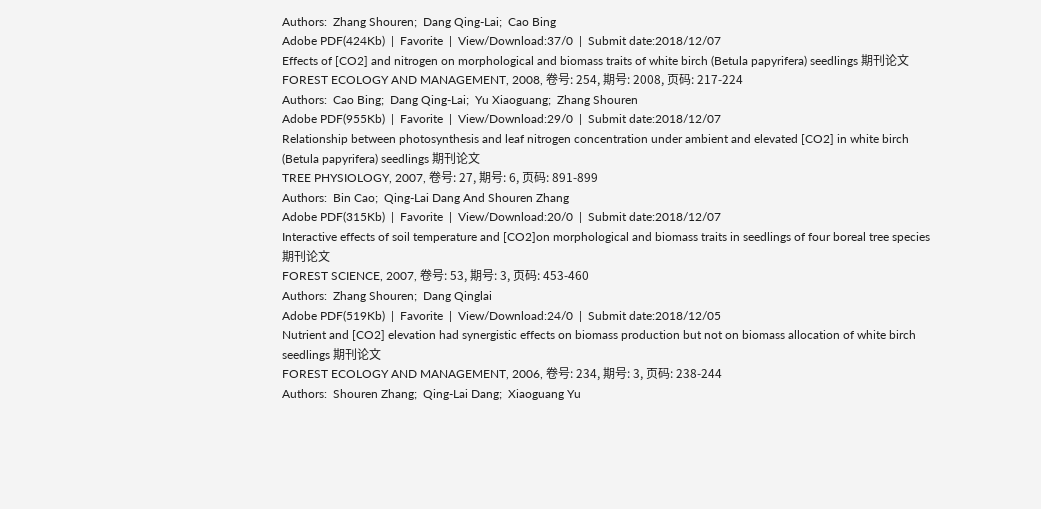Authors:  Zhang Shouren;  Dang Qing-Lai;  Cao Bing
Adobe PDF(424Kb)  |  Favorite  |  View/Download:37/0  |  Submit date:2018/12/07
Effects of [CO2] and nitrogen on morphological and biomass traits of white birch (Betula papyrifera) seedlings 期刊论文
FOREST ECOLOGY AND MANAGEMENT, 2008, 卷号: 254, 期号: 2008, 页码: 217-224
Authors:  Cao Bing;  Dang Qing-Lai;  Yu Xiaoguang;  Zhang Shouren
Adobe PDF(955Kb)  |  Favorite  |  View/Download:29/0  |  Submit date:2018/12/07
Relationship between photosynthesis and leaf nitrogen concentration under ambient and elevated [CO2] in white birch (Betula papyrifera) seedlings 期刊论文
TREE PHYSIOLOGY, 2007, 卷号: 27, 期号: 6, 页码: 891-899
Authors:  Bin Cao;  Qing-Lai Dang And Shouren Zhang
Adobe PDF(315Kb)  |  Favorite  |  View/Download:20/0  |  Submit date:2018/12/07
Interactive effects of soil temperature and [CO2]on morphological and biomass traits in seedlings of four boreal tree species 期刊论文
FOREST SCIENCE, 2007, 卷号: 53, 期号: 3, 页码: 453-460
Authors:  Zhang Shouren;  Dang Qinglai
Adobe PDF(519Kb)  |  Favorite  |  View/Download:24/0  |  Submit date:2018/12/05
Nutrient and [CO2] elevation had synergistic effects on biomass production but not on biomass allocation of white birch seedlings 期刊论文
FOREST ECOLOGY AND MANAGEMENT, 2006, 卷号: 234, 期号: 3, 页码: 238-244
Authors:  Shouren Zhang;  Qing-Lai Dang;  Xiaoguang Yu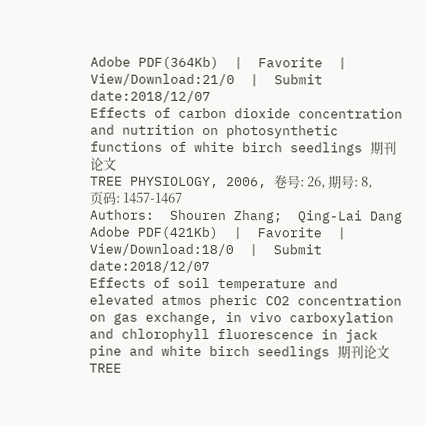Adobe PDF(364Kb)  |  Favorite  |  View/Download:21/0  |  Submit date:2018/12/07
Effects of carbon dioxide concentration and nutrition on photosynthetic functions of white birch seedlings 期刊论文
TREE PHYSIOLOGY, 2006, 卷号: 26, 期号: 8, 页码: 1457-1467
Authors:  Shouren Zhang;  Qing-Lai Dang
Adobe PDF(421Kb)  |  Favorite  |  View/Download:18/0  |  Submit date:2018/12/07
Effects of soil temperature and elevated atmos pheric CO2 concentration on gas exchange, in vivo carboxylation and chlorophyll fluorescence in jack pine and white birch seedlings 期刊论文
TREE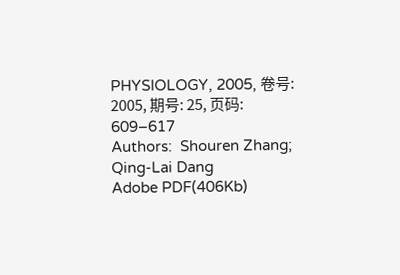PHYSIOLOGY, 2005, 卷号: 2005, 期号: 25, 页码: 609–617
Authors:  Shouren Zhang;  Qing-Lai Dang
Adobe PDF(406Kb)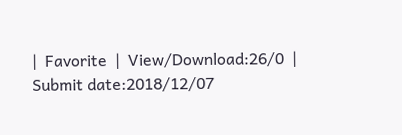|  Favorite  |  View/Download:26/0  |  Submit date:2018/12/07